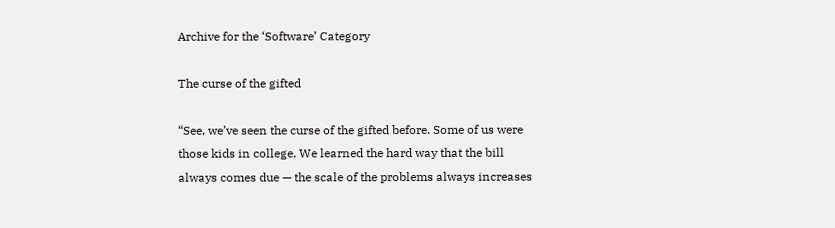Archive for the ‘Software’ Category

The curse of the gifted

“See, we’ve seen the curse of the gifted before. Some of us were those kids in college. We learned the hard way that the bill always comes due — the scale of the problems always increases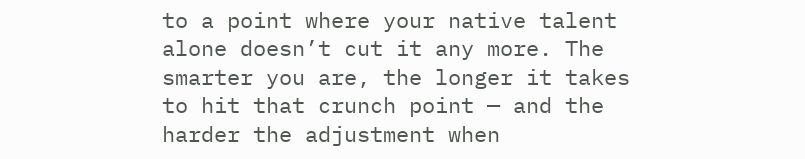to a point where your native talent alone doesn’t cut it any more. The smarter you are, the longer it takes to hit that crunch point — and the harder the adjustment when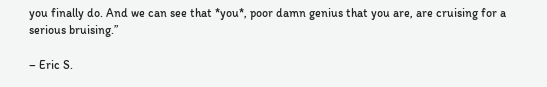you finally do. And we can see that *you*, poor damn genius that you are, are cruising for a serious bruising.”

– Eric S.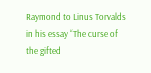Raymond to Linus Torvalds in his essay “The curse of the gifted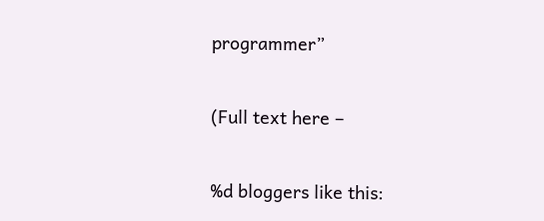programmer”

(Full text here –

%d bloggers like this: